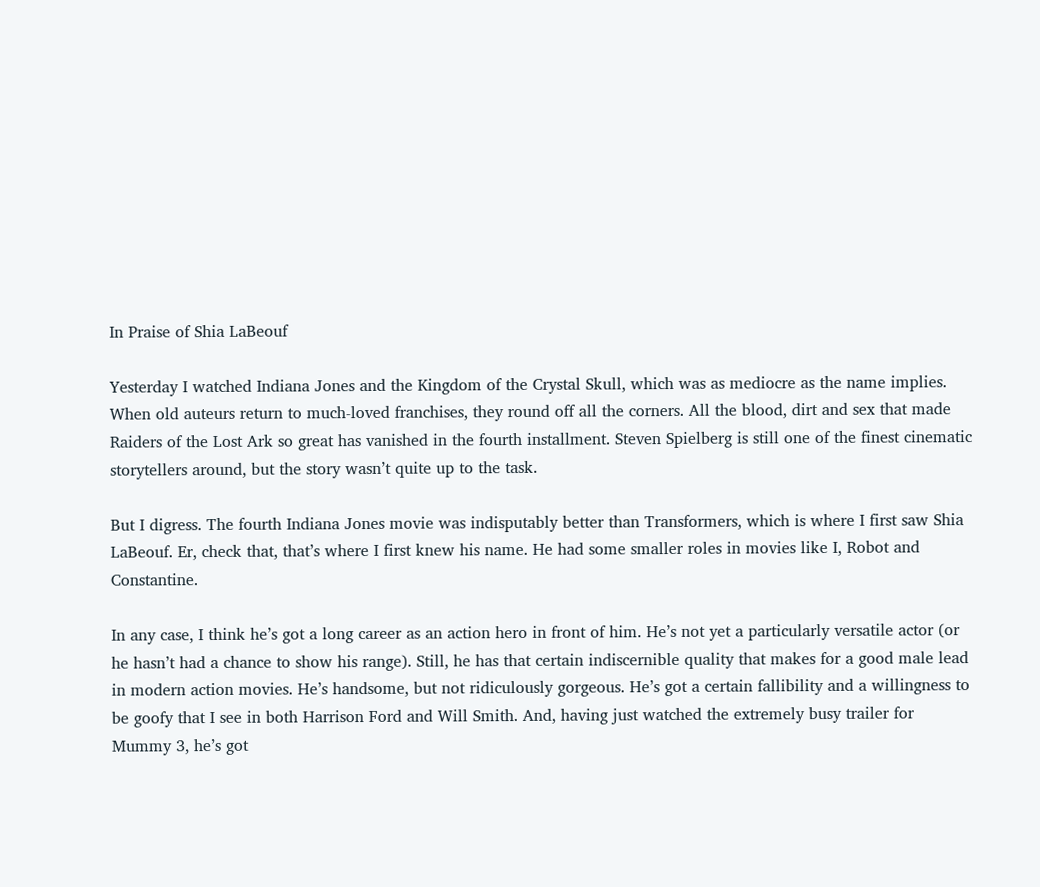In Praise of Shia LaBeouf

Yesterday I watched Indiana Jones and the Kingdom of the Crystal Skull, which was as mediocre as the name implies. When old auteurs return to much-loved franchises, they round off all the corners. All the blood, dirt and sex that made Raiders of the Lost Ark so great has vanished in the fourth installment. Steven Spielberg is still one of the finest cinematic storytellers around, but the story wasn’t quite up to the task.

But I digress. The fourth Indiana Jones movie was indisputably better than Transformers, which is where I first saw Shia LaBeouf. Er, check that, that’s where I first knew his name. He had some smaller roles in movies like I, Robot and Constantine.

In any case, I think he’s got a long career as an action hero in front of him. He’s not yet a particularly versatile actor (or he hasn’t had a chance to show his range). Still, he has that certain indiscernible quality that makes for a good male lead in modern action movies. He’s handsome, but not ridiculously gorgeous. He’s got a certain fallibility and a willingness to be goofy that I see in both Harrison Ford and Will Smith. And, having just watched the extremely busy trailer for Mummy 3, he’s got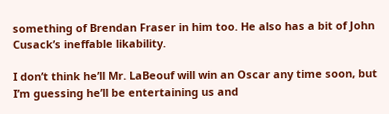something of Brendan Fraser in him too. He also has a bit of John Cusack’s ineffable likability.

I don’t think he’ll Mr. LaBeouf will win an Oscar any time soon, but I’m guessing he’ll be entertaining us and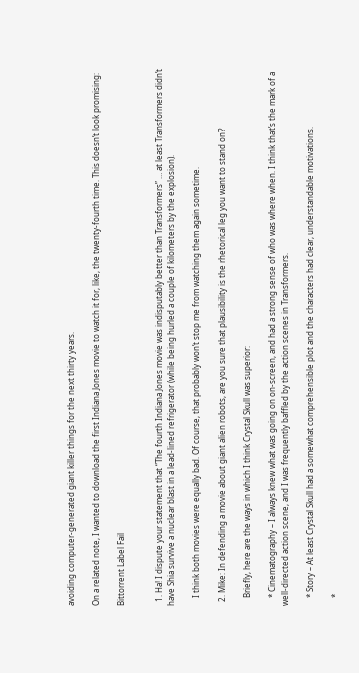avoiding computer-generated giant killer things for the next thirty years.

On a related note, I wanted to download the first Indiana Jones movie to watch it for, like, the twenty-fourth time. This doesn’t look promising:

Bittorrent Label Fail


  1. Ha! I dispute your statement that “The fourth Indiana Jones movie was indisputably better than Transformers” … at least Transformers didn’t have Shia survive a nuclear blast in a lead-lined refrigerator (while being hurled a couple of kilometers by the explosion).

    I think both movies were equally bad. Of course, that probably won’t stop me from watching them again sometime.

  2. Mike: In defending a movie about giant alien robots, are you sure that plausibility is the rhetorical leg you want to stand on?

    Briefly, here are the ways in which I think Crystal Skull was superior:

    * Cinematography – I always knew what was going on on-screen, and had a strong sense of who was where when. I think that’s the mark of a well-directed action scene, and I was frequently baffled by the action scenes in Transformers.

    * Story – At least Crystal Skull had a somewhat comprehensible plot and the characters had clear, understandable motivations.

    *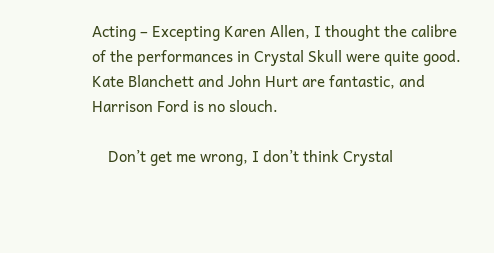Acting – Excepting Karen Allen, I thought the calibre of the performances in Crystal Skull were quite good. Kate Blanchett and John Hurt are fantastic, and Harrison Ford is no slouch.

    Don’t get me wrong, I don’t think Crystal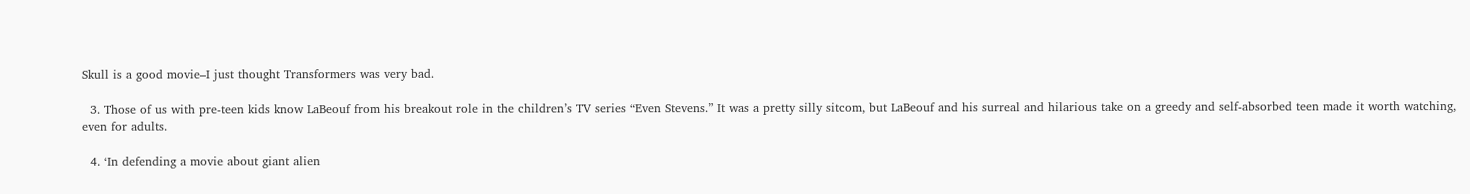Skull is a good movie–I just thought Transformers was very bad.

  3. Those of us with pre-teen kids know LaBeouf from his breakout role in the children’s TV series “Even Stevens.” It was a pretty silly sitcom, but LaBeouf and his surreal and hilarious take on a greedy and self-absorbed teen made it worth watching, even for adults.

  4. ‘In defending a movie about giant alien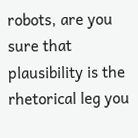robots, are you sure that plausibility is the rhetorical leg you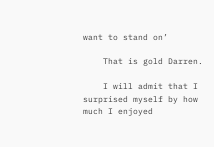want to stand on’

    That is gold Darren.

    I will admit that I surprised myself by how much I enjoyed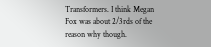Transformers. I think Megan Fox was about 2/3rds of the reason why though.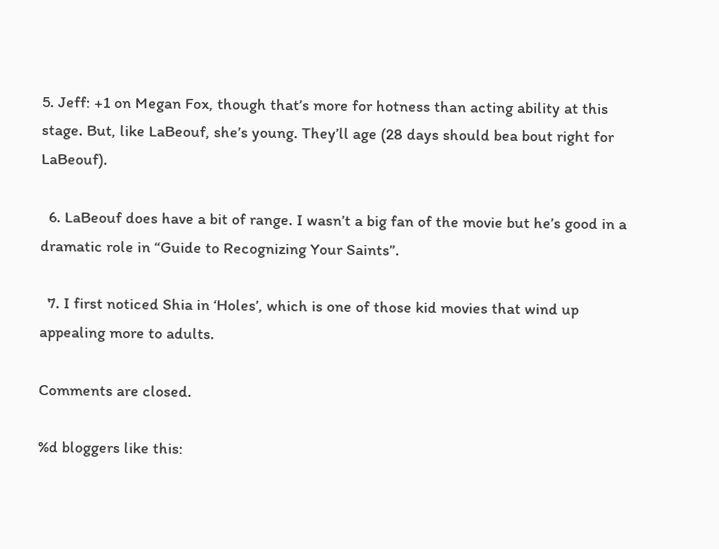5. Jeff: +1 on Megan Fox, though that’s more for hotness than acting ability at this stage. But, like LaBeouf, she’s young. They’ll age (28 days should bea bout right for LaBeouf).

  6. LaBeouf does have a bit of range. I wasn’t a big fan of the movie but he’s good in a dramatic role in “Guide to Recognizing Your Saints”.

  7. I first noticed Shia in ‘Holes’, which is one of those kid movies that wind up appealing more to adults.

Comments are closed.

%d bloggers like this: